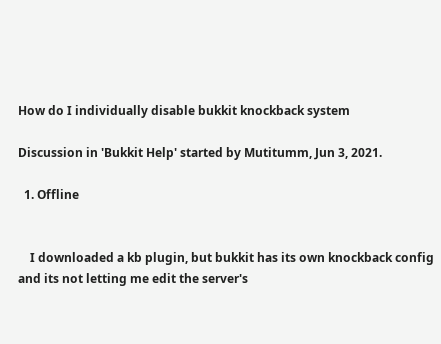How do I individually disable bukkit knockback system

Discussion in 'Bukkit Help' started by Mutitumm, Jun 3, 2021.

  1. Offline


    I downloaded a kb plugin, but bukkit has its own knockback config and its not letting me edit the server's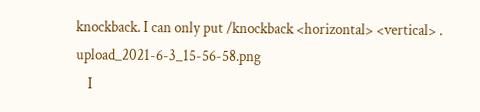knockback. I can only put /knockback <horizontal> <vertical> . upload_2021-6-3_15-56-58.png
    I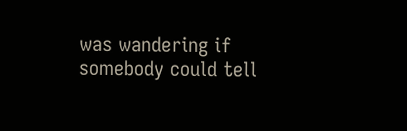was wandering if somebody could tell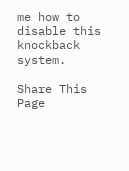me how to disable this knockback system.

Share This Page